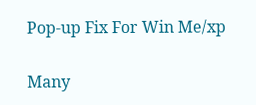Pop-up Fix For Win Me/xp

Many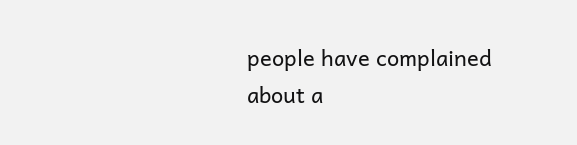people have complained about a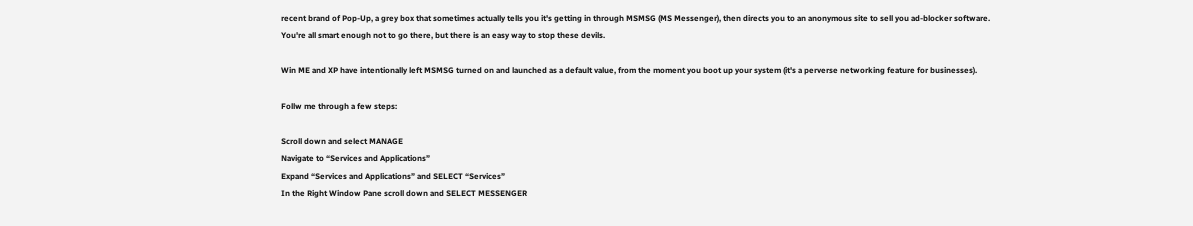recent brand of Pop-Up, a grey box that sometimes actually tells you it's getting in through MSMSG (MS Messenger), then directs you to an anonymous site to sell you ad-blocker software.
You're all smart enough not to go there, but there is an easy way to stop these devils.

Win ME and XP have intentionally left MSMSG turned on and launched as a default value, from the moment you boot up your system (it's a perverse networking feature for businesses).

Follw me through a few steps:

Scroll down and select MANAGE
Navigate to “Services and Applications”
Expand “Services and Applications” and SELECT “Services”
In the Right Window Pane scroll down and SELECT MESSENGER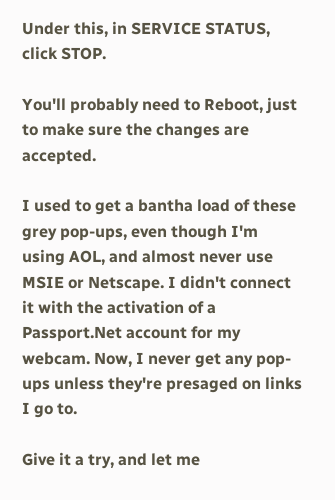Under this, in SERVICE STATUS, click STOP.

You'll probably need to Reboot, just to make sure the changes are accepted.

I used to get a bantha load of these grey pop-ups, even though I'm using AOL, and almost never use MSIE or Netscape. I didn't connect it with the activation of a Passport.Net account for my webcam. Now, I never get any pop-ups unless they're presaged on links I go to.

Give it a try, and let me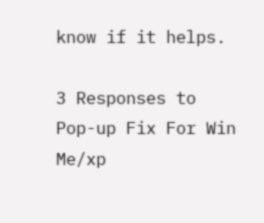know if it helps.

3 Responses to Pop-up Fix For Win Me/xp